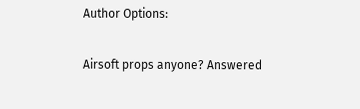Author Options:

Airsoft props anyone? Answered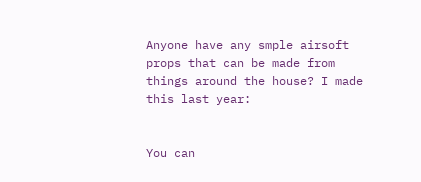Anyone have any smple airsoft props that can be made from things around the house? I made this last year:


You can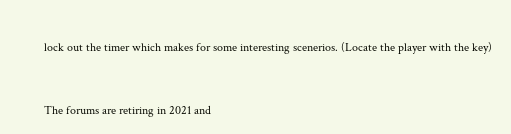lock out the timer which makes for some interesting scenerios. (Locate the player with the key)


The forums are retiring in 2021 and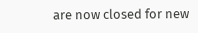are now closed for new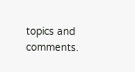topics and comments.